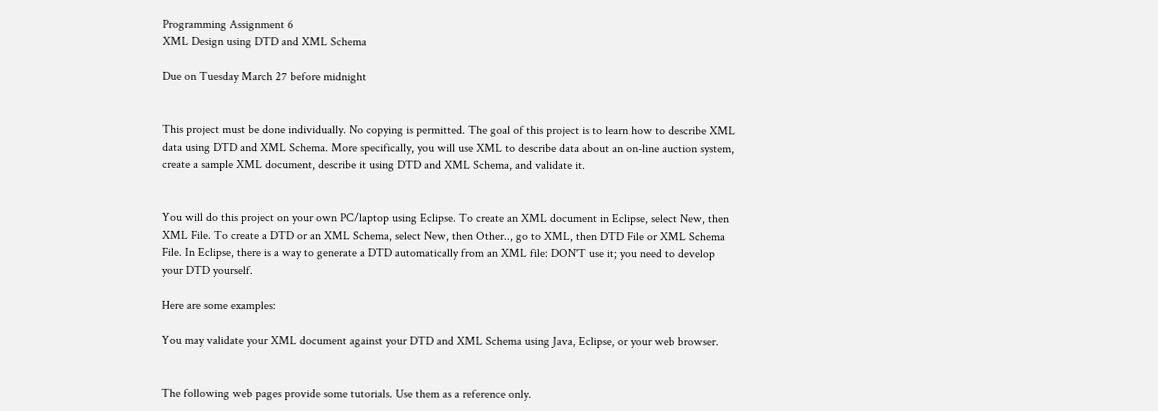Programming Assignment 6
XML Design using DTD and XML Schema

Due on Tuesday March 27 before midnight


This project must be done individually. No copying is permitted. The goal of this project is to learn how to describe XML data using DTD and XML Schema. More specifically, you will use XML to describe data about an on-line auction system, create a sample XML document, describe it using DTD and XML Schema, and validate it.


You will do this project on your own PC/laptop using Eclipse. To create an XML document in Eclipse, select New, then XML File. To create a DTD or an XML Schema, select New, then Other.., go to XML, then DTD File or XML Schema File. In Eclipse, there is a way to generate a DTD automatically from an XML file: DON'T use it; you need to develop your DTD yourself.

Here are some examples:

You may validate your XML document against your DTD and XML Schema using Java, Eclipse, or your web browser.


The following web pages provide some tutorials. Use them as a reference only.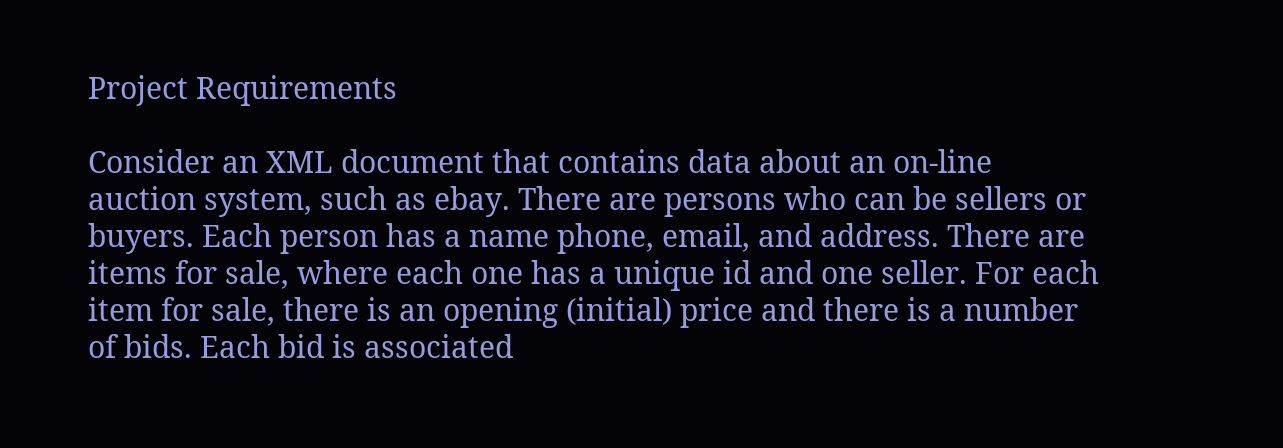Project Requirements

Consider an XML document that contains data about an on-line auction system, such as ebay. There are persons who can be sellers or buyers. Each person has a name phone, email, and address. There are items for sale, where each one has a unique id and one seller. For each item for sale, there is an opening (initial) price and there is a number of bids. Each bid is associated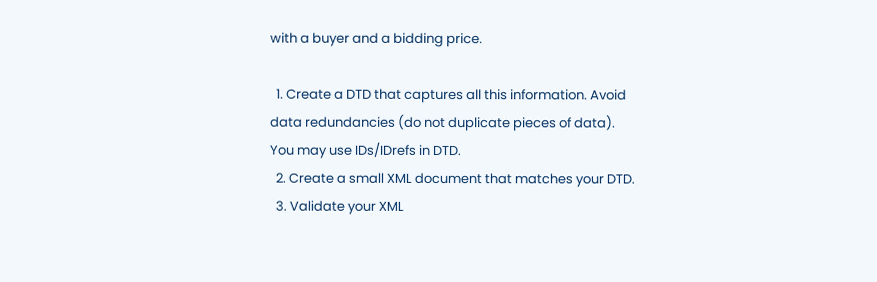with a buyer and a bidding price.

  1. Create a DTD that captures all this information. Avoid data redundancies (do not duplicate pieces of data). You may use IDs/IDrefs in DTD.
  2. Create a small XML document that matches your DTD.
  3. Validate your XML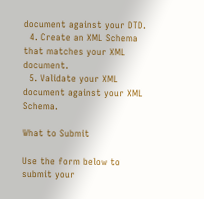document against your DTD.
  4. Create an XML Schema that matches your XML document.
  5. Validate your XML document against your XML Schema.

What to Submit

Use the form below to submit your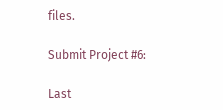files.

Submit Project #6:

Last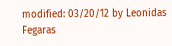modified: 03/20/12 by Leonidas Fegaras